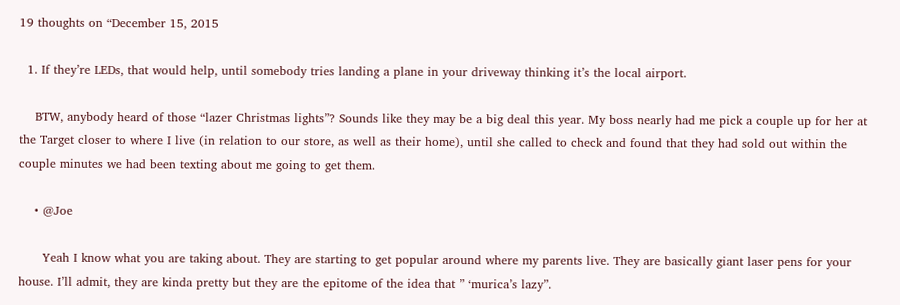19 thoughts on “December 15, 2015

  1. If they’re LEDs, that would help, until somebody tries landing a plane in your driveway thinking it’s the local airport.

    BTW, anybody heard of those “lazer Christmas lights”? Sounds like they may be a big deal this year. My boss nearly had me pick a couple up for her at the Target closer to where I live (in relation to our store, as well as their home), until she called to check and found that they had sold out within the couple minutes we had been texting about me going to get them.

    • @Joe

      Yeah I know what you are taking about. They are starting to get popular around where my parents live. They are basically giant laser pens for your house. I’ll admit, they are kinda pretty but they are the epitome of the idea that ” ‘murica’s lazy”.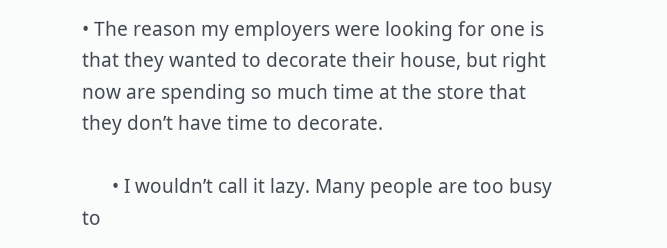• The reason my employers were looking for one is that they wanted to decorate their house, but right now are spending so much time at the store that they don’t have time to decorate.

      • I wouldn’t call it lazy. Many people are too busy to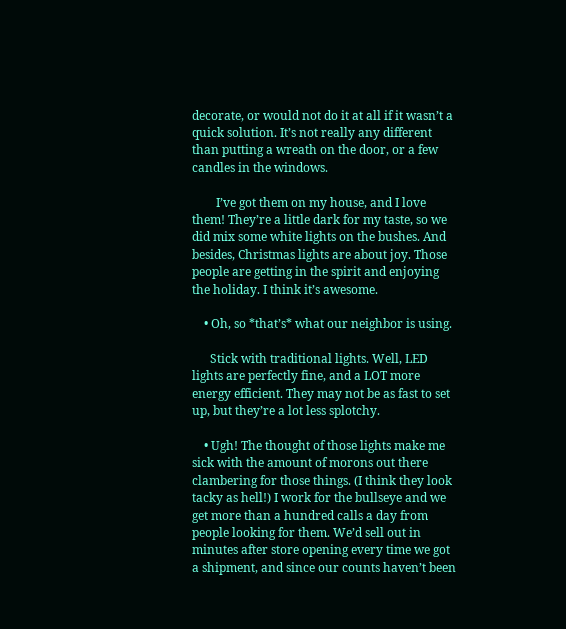decorate, or would not do it at all if it wasn’t a quick solution. It’s not really any different than putting a wreath on the door, or a few candles in the windows.

        I’ve got them on my house, and I love them! They’re a little dark for my taste, so we did mix some white lights on the bushes. And besides, Christmas lights are about joy. Those people are getting in the spirit and enjoying the holiday. I think it’s awesome.

    • Oh, so *that’s* what our neighbor is using.

      Stick with traditional lights. Well, LED lights are perfectly fine, and a LOT more energy efficient. They may not be as fast to set up, but they’re a lot less splotchy.

    • Ugh! The thought of those lights make me sick with the amount of morons out there clambering for those things. (I think they look tacky as hell!) I work for the bullseye and we get more than a hundred calls a day from people looking for them. We’d sell out in minutes after store opening every time we got a shipment, and since our counts haven’t been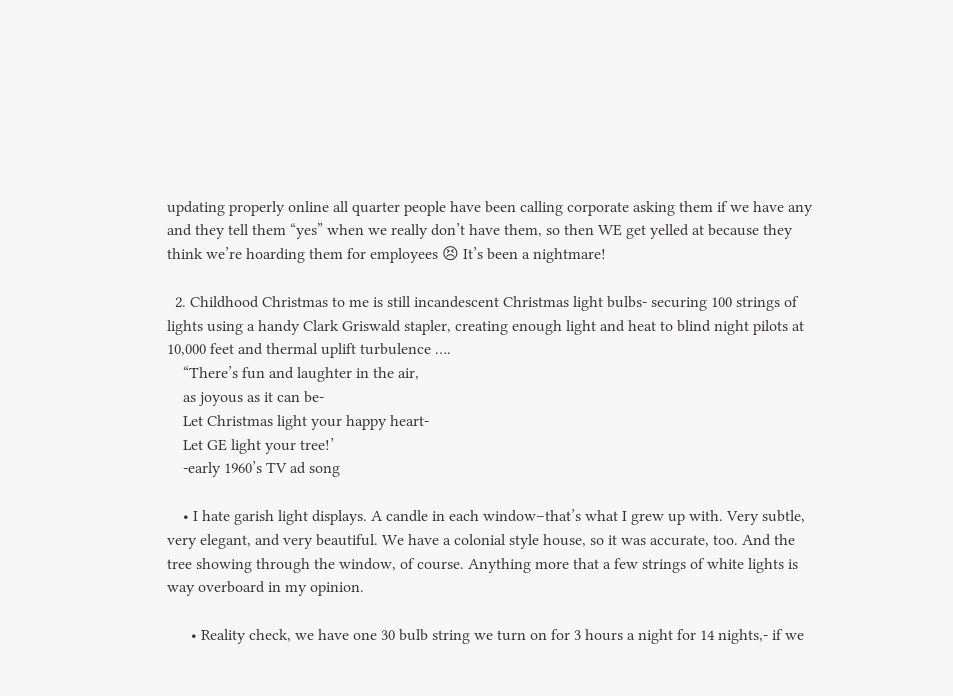updating properly online all quarter people have been calling corporate asking them if we have any and they tell them “yes” when we really don’t have them, so then WE get yelled at because they think we’re hoarding them for employees 😣 It’s been a nightmare!

  2. Childhood Christmas to me is still incandescent Christmas light bulbs- securing 100 strings of lights using a handy Clark Griswald stapler, creating enough light and heat to blind night pilots at 10,000 feet and thermal uplift turbulence ….
    “There’s fun and laughter in the air,
    as joyous as it can be-
    Let Christmas light your happy heart-
    Let GE light your tree!’
    -early 1960’s TV ad song

    • I hate garish light displays. A candle in each window–that’s what I grew up with. Very subtle, very elegant, and very beautiful. We have a colonial style house, so it was accurate, too. And the tree showing through the window, of course. Anything more that a few strings of white lights is way overboard in my opinion.

      • Reality check, we have one 30 bulb string we turn on for 3 hours a night for 14 nights,- if we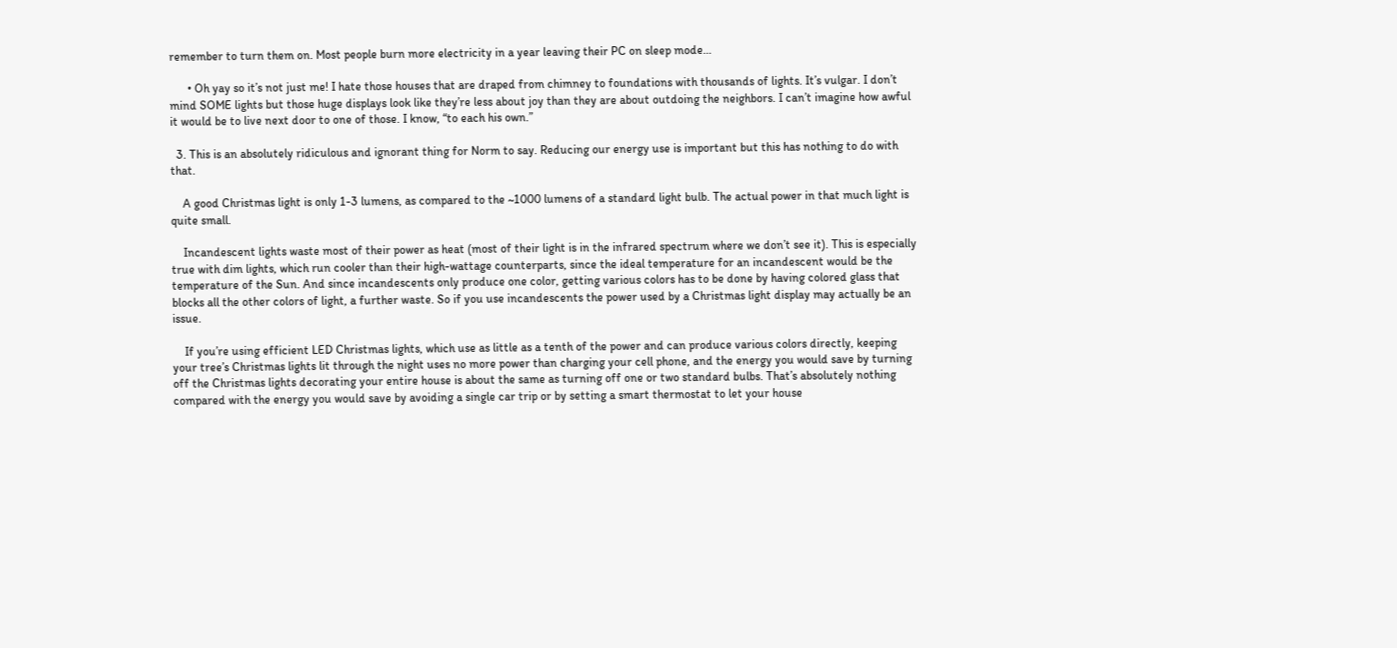remember to turn them on. Most people burn more electricity in a year leaving their PC on sleep mode…

      • Oh yay so it’s not just me! I hate those houses that are draped from chimney to foundations with thousands of lights. It’s vulgar. I don’t mind SOME lights but those huge displays look like they’re less about joy than they are about outdoing the neighbors. I can’t imagine how awful it would be to live next door to one of those. I know, “to each his own.”

  3. This is an absolutely ridiculous and ignorant thing for Norm to say. Reducing our energy use is important but this has nothing to do with that.

    A good Christmas light is only 1-3 lumens, as compared to the ~1000 lumens of a standard light bulb. The actual power in that much light is quite small.

    Incandescent lights waste most of their power as heat (most of their light is in the infrared spectrum where we don’t see it). This is especially true with dim lights, which run cooler than their high-wattage counterparts, since the ideal temperature for an incandescent would be the temperature of the Sun. And since incandescents only produce one color, getting various colors has to be done by having colored glass that blocks all the other colors of light, a further waste. So if you use incandescents the power used by a Christmas light display may actually be an issue.

    If you’re using efficient LED Christmas lights, which use as little as a tenth of the power and can produce various colors directly, keeping your tree’s Christmas lights lit through the night uses no more power than charging your cell phone, and the energy you would save by turning off the Christmas lights decorating your entire house is about the same as turning off one or two standard bulbs. That’s absolutely nothing compared with the energy you would save by avoiding a single car trip or by setting a smart thermostat to let your house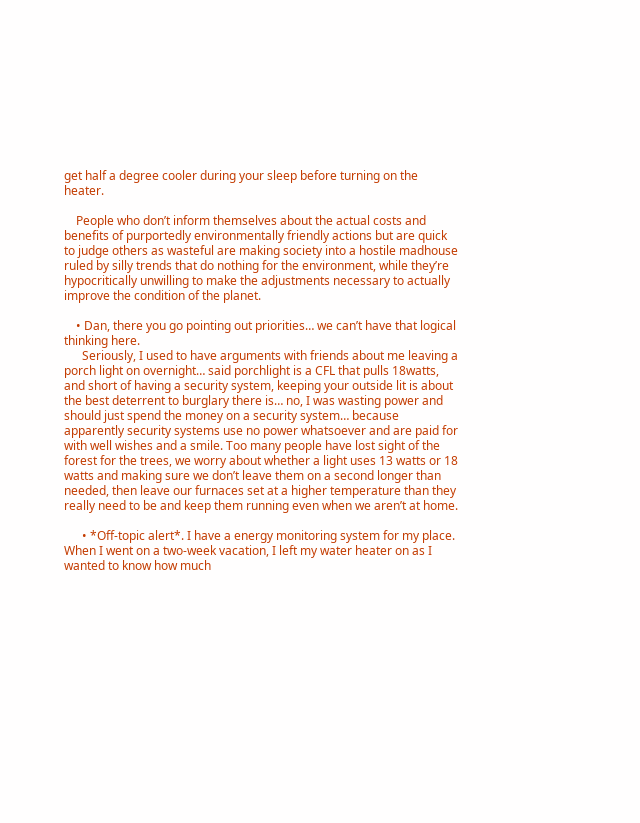get half a degree cooler during your sleep before turning on the heater.

    People who don’t inform themselves about the actual costs and benefits of purportedly environmentally friendly actions but are quick to judge others as wasteful are making society into a hostile madhouse ruled by silly trends that do nothing for the environment, while they’re hypocritically unwilling to make the adjustments necessary to actually improve the condition of the planet.

    • Dan, there you go pointing out priorities… we can’t have that logical thinking here.
      Seriously, I used to have arguments with friends about me leaving a porch light on overnight… said porchlight is a CFL that pulls 18watts, and short of having a security system, keeping your outside lit is about the best deterrent to burglary there is… no, I was wasting power and should just spend the money on a security system… because apparently security systems use no power whatsoever and are paid for with well wishes and a smile. Too many people have lost sight of the forest for the trees, we worry about whether a light uses 13 watts or 18 watts and making sure we don’t leave them on a second longer than needed, then leave our furnaces set at a higher temperature than they really need to be and keep them running even when we aren’t at home.

      • *Off-topic alert*. I have a energy monitoring system for my place. When I went on a two-week vacation, I left my water heater on as I wanted to know how much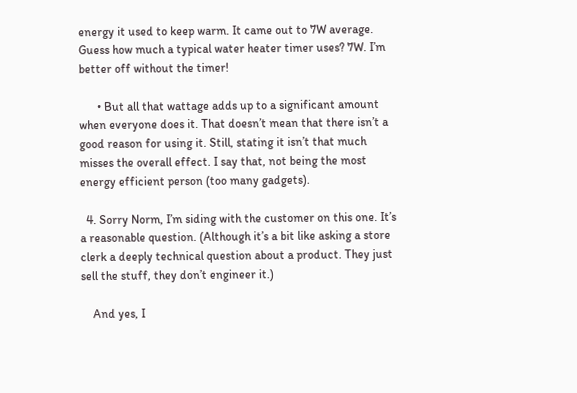energy it used to keep warm. It came out to 7W average. Guess how much a typical water heater timer uses? 7W. I’m better off without the timer!

      • But all that wattage adds up to a significant amount when everyone does it. That doesn’t mean that there isn’t a good reason for using it. Still, stating it isn’t that much misses the overall effect. I say that, not being the most energy efficient person (too many gadgets).

  4. Sorry Norm, I’m siding with the customer on this one. It’s a reasonable question. (Although it’s a bit like asking a store clerk a deeply technical question about a product. They just sell the stuff, they don’t engineer it.)

    And yes, I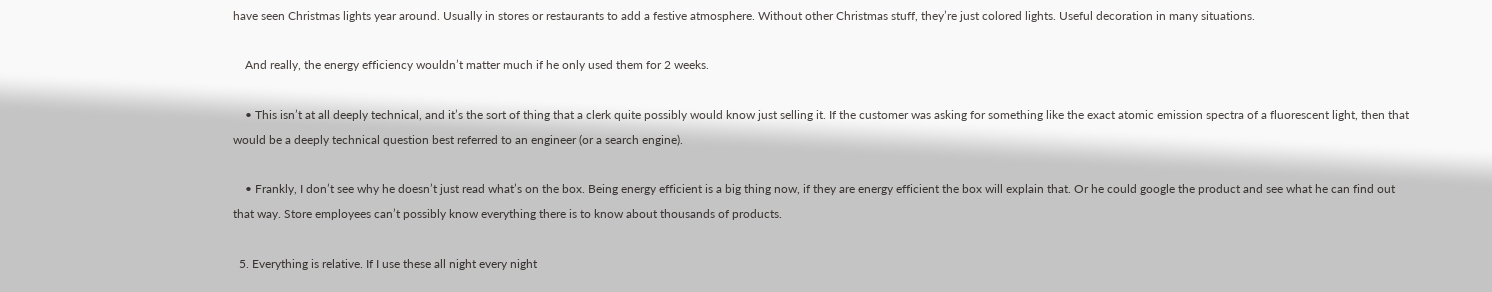have seen Christmas lights year around. Usually in stores or restaurants to add a festive atmosphere. Without other Christmas stuff, they’re just colored lights. Useful decoration in many situations.

    And really, the energy efficiency wouldn’t matter much if he only used them for 2 weeks.

    • This isn’t at all deeply technical, and it’s the sort of thing that a clerk quite possibly would know just selling it. If the customer was asking for something like the exact atomic emission spectra of a fluorescent light, then that would be a deeply technical question best referred to an engineer (or a search engine).

    • Frankly, I don’t see why he doesn’t just read what’s on the box. Being energy efficient is a big thing now, if they are energy efficient the box will explain that. Or he could google the product and see what he can find out that way. Store employees can’t possibly know everything there is to know about thousands of products.

  5. Everything is relative. If I use these all night every night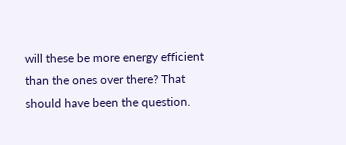will these be more energy efficient than the ones over there? That should have been the question.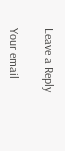Leave a Reply

Your email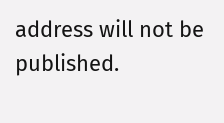address will not be published.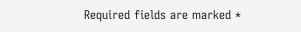Required fields are marked *